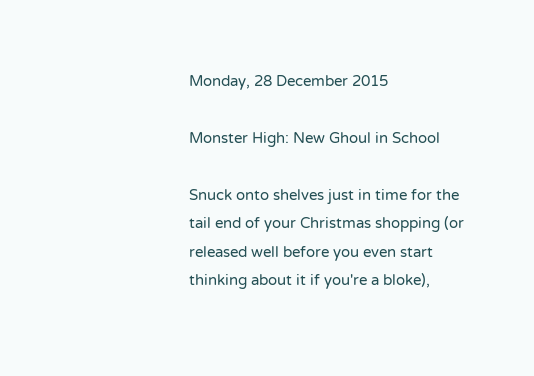Monday, 28 December 2015

Monster High: New Ghoul in School

Snuck onto shelves just in time for the tail end of your Christmas shopping (or released well before you even start thinking about it if you're a bloke),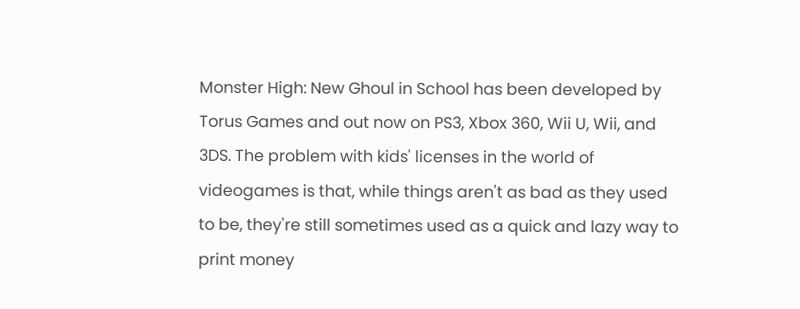Monster High: New Ghoul in School has been developed by Torus Games and out now on PS3, Xbox 360, Wii U, Wii, and 3DS. The problem with kids' licenses in the world of videogames is that, while things aren't as bad as they used to be, they're still sometimes used as a quick and lazy way to print money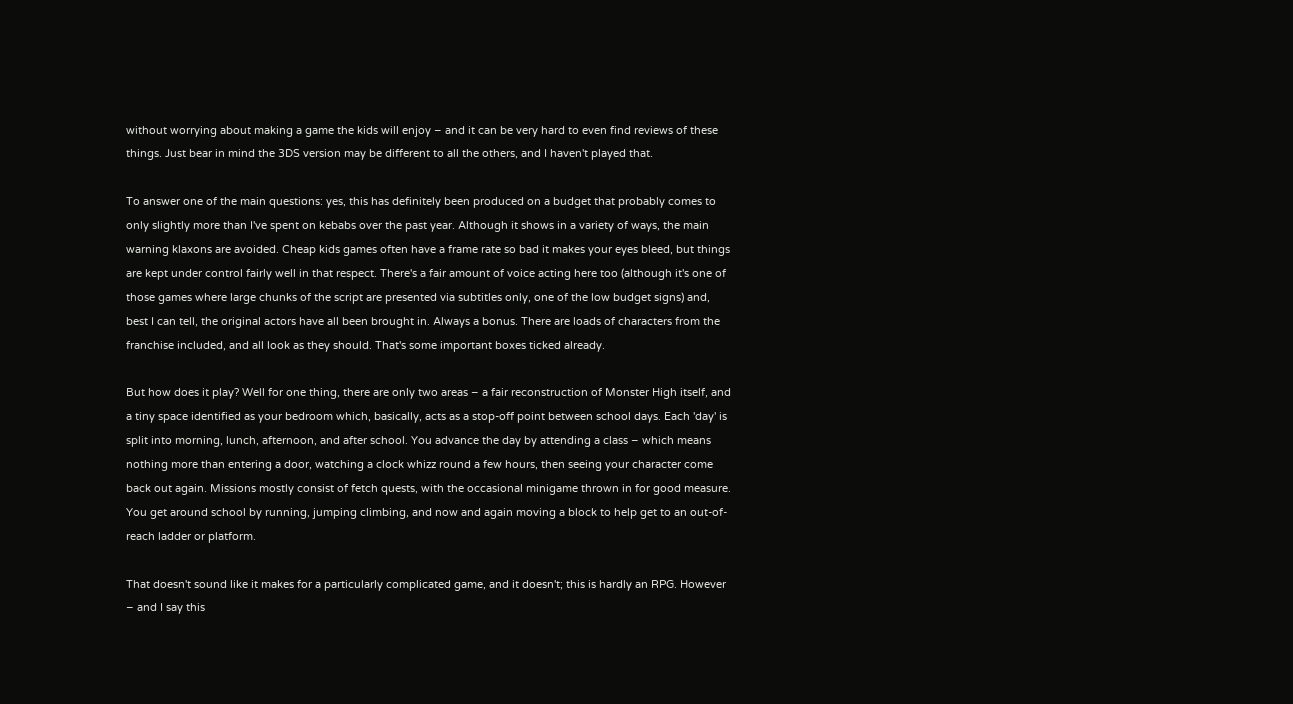without worrying about making a game the kids will enjoy – and it can be very hard to even find reviews of these things. Just bear in mind the 3DS version may be different to all the others, and I haven't played that.

To answer one of the main questions: yes, this has definitely been produced on a budget that probably comes to only slightly more than I've spent on kebabs over the past year. Although it shows in a variety of ways, the main warning klaxons are avoided. Cheap kids games often have a frame rate so bad it makes your eyes bleed, but things are kept under control fairly well in that respect. There's a fair amount of voice acting here too (although it's one of those games where large chunks of the script are presented via subtitles only, one of the low budget signs) and, best I can tell, the original actors have all been brought in. Always a bonus. There are loads of characters from the franchise included, and all look as they should. That's some important boxes ticked already.

But how does it play? Well for one thing, there are only two areas – a fair reconstruction of Monster High itself, and a tiny space identified as your bedroom which, basically, acts as a stop-off point between school days. Each 'day' is split into morning, lunch, afternoon, and after school. You advance the day by attending a class – which means nothing more than entering a door, watching a clock whizz round a few hours, then seeing your character come back out again. Missions mostly consist of fetch quests, with the occasional minigame thrown in for good measure. You get around school by running, jumping climbing, and now and again moving a block to help get to an out-of-reach ladder or platform.

That doesn't sound like it makes for a particularly complicated game, and it doesn't; this is hardly an RPG. However – and I say this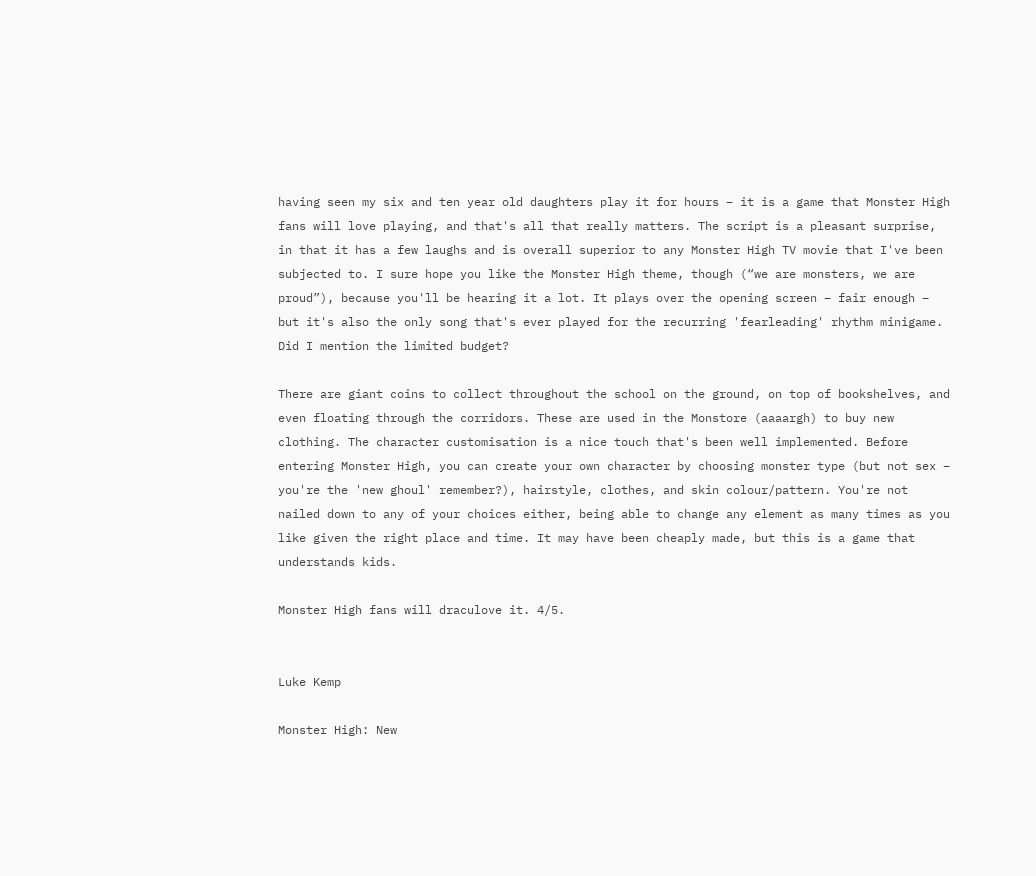having seen my six and ten year old daughters play it for hours – it is a game that Monster High fans will love playing, and that's all that really matters. The script is a pleasant surprise, in that it has a few laughs and is overall superior to any Monster High TV movie that I've been subjected to. I sure hope you like the Monster High theme, though (“we are monsters, we are proud”), because you'll be hearing it a lot. It plays over the opening screen – fair enough – but it's also the only song that's ever played for the recurring 'fearleading' rhythm minigame. Did I mention the limited budget?

There are giant coins to collect throughout the school on the ground, on top of bookshelves, and even floating through the corridors. These are used in the Monstore (aaaargh) to buy new clothing. The character customisation is a nice touch that's been well implemented. Before entering Monster High, you can create your own character by choosing monster type (but not sex – you're the 'new ghoul' remember?), hairstyle, clothes, and skin colour/pattern. You're not nailed down to any of your choices either, being able to change any element as many times as you like given the right place and time. It may have been cheaply made, but this is a game that understands kids.

Monster High fans will draculove it. 4/5.


Luke Kemp

Monster High: New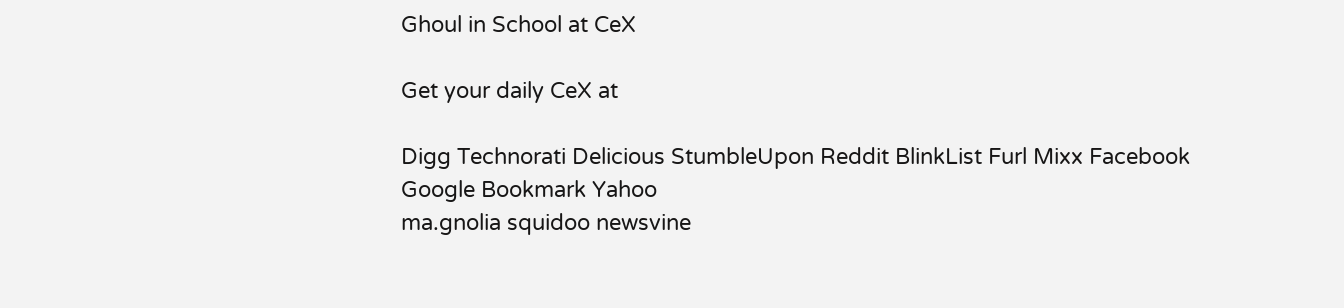Ghoul in School at CeX

Get your daily CeX at

Digg Technorati Delicious StumbleUpon Reddit BlinkList Furl Mixx Facebook Google Bookmark Yahoo
ma.gnolia squidoo newsvine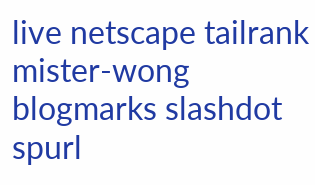live netscape tailrank mister-wong blogmarks slashdot spurl